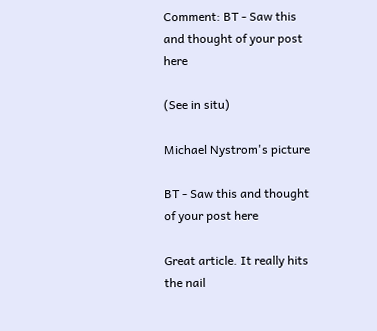Comment: BT - Saw this and thought of your post here

(See in situ)

Michael Nystrom's picture

BT - Saw this and thought of your post here

Great article. It really hits the nail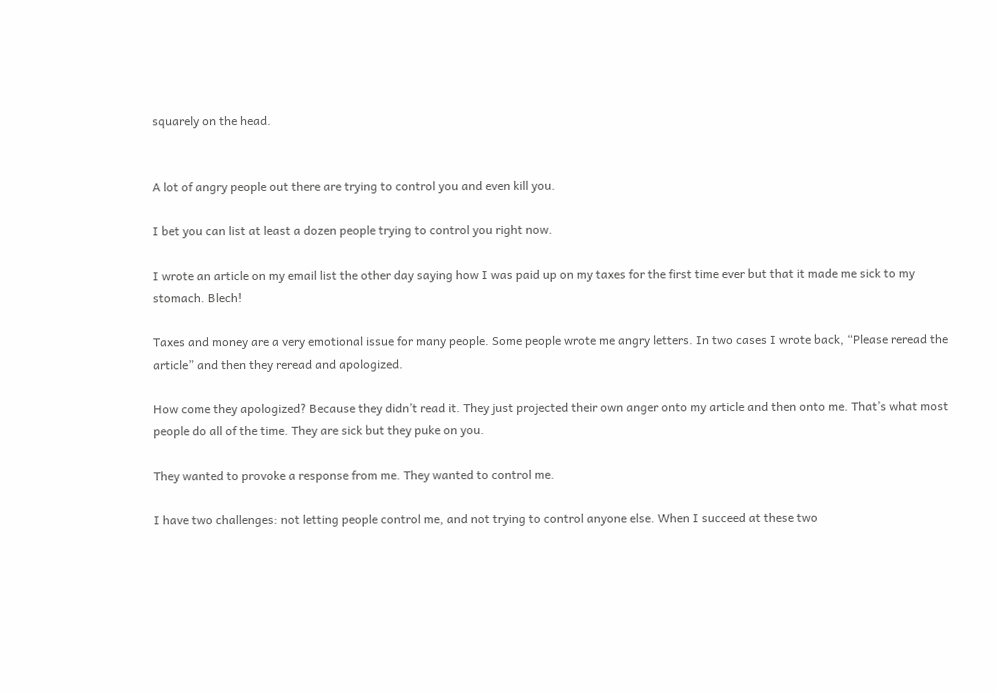squarely on the head.


A lot of angry people out there are trying to control you and even kill you.

I bet you can list at least a dozen people trying to control you right now.

I wrote an article on my email list the other day saying how I was paid up on my taxes for the first time ever but that it made me sick to my stomach. Blech!

Taxes and money are a very emotional issue for many people. Some people wrote me angry letters. In two cases I wrote back, “Please reread the article” and then they reread and apologized.

How come they apologized? Because they didn’t read it. They just projected their own anger onto my article and then onto me. That’s what most people do all of the time. They are sick but they puke on you.

They wanted to provoke a response from me. They wanted to control me.

I have two challenges: not letting people control me, and not trying to control anyone else. When I succeed at these two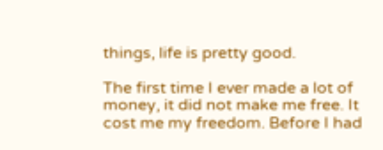things, life is pretty good.

The first time I ever made a lot of money, it did not make me free. It cost me my freedom. Before I had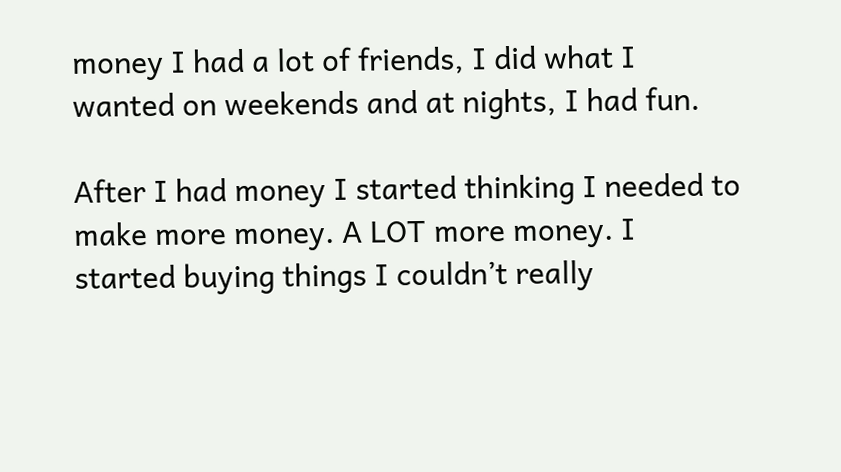money I had a lot of friends, I did what I wanted on weekends and at nights, I had fun.

After I had money I started thinking I needed to make more money. A LOT more money. I started buying things I couldn’t really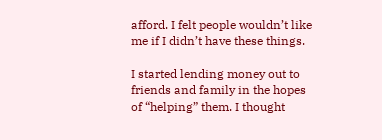afford. I felt people wouldn’t like me if I didn’t have these things.

I started lending money out to friends and family in the hopes of “helping” them. I thought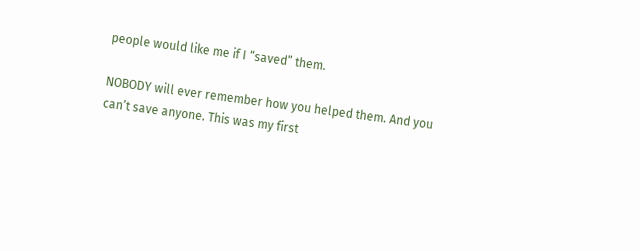people would like me if I “saved” them.

NOBODY will ever remember how you helped them. And you can’t save anyone. This was my first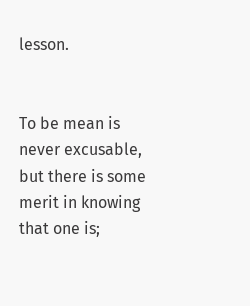lesson.


To be mean is never excusable, but there is some merit in knowing that one is;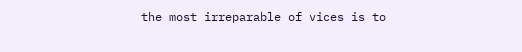the most irreparable of vices is to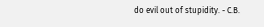do evil out of stupidity. - C.B.